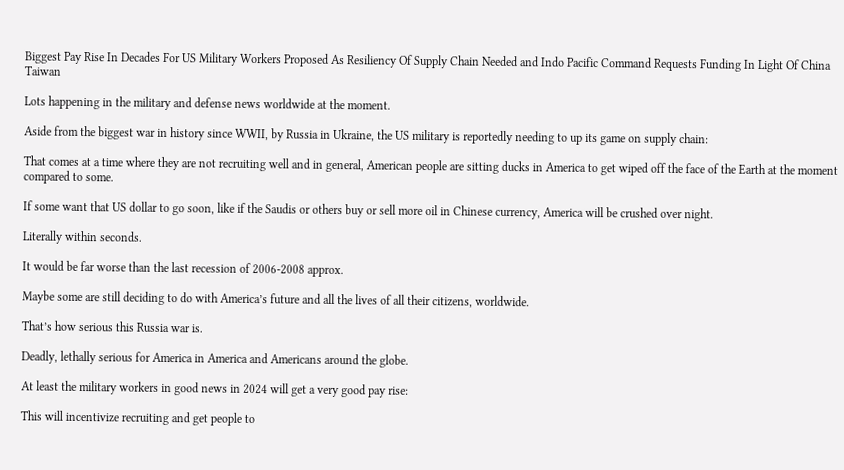Biggest Pay Rise In Decades For US Military Workers Proposed As Resiliency Of Supply Chain Needed and Indo Pacific Command Requests Funding In Light Of China Taiwan

Lots happening in the military and defense news worldwide at the moment.

Aside from the biggest war in history since WWII, by Russia in Ukraine, the US military is reportedly needing to up its game on supply chain:

That comes at a time where they are not recruiting well and in general, American people are sitting ducks in America to get wiped off the face of the Earth at the moment compared to some.

If some want that US dollar to go soon, like if the Saudis or others buy or sell more oil in Chinese currency, America will be crushed over night.

Literally within seconds.

It would be far worse than the last recession of 2006-2008 approx.

Maybe some are still deciding to do with America’s future and all the lives of all their citizens, worldwide.

That’s how serious this Russia war is.

Deadly, lethally serious for America in America and Americans around the globe.

At least the military workers in good news in 2024 will get a very good pay rise:

This will incentivize recruiting and get people to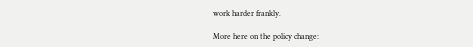work harder frankly.

More here on the policy change: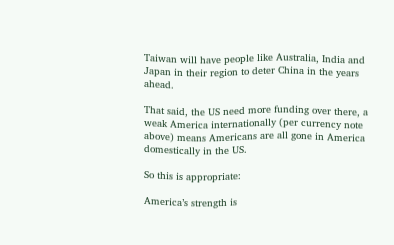Taiwan will have people like Australia, India and Japan in their region to deter China in the years ahead.

That said, the US need more funding over there, a weak America internationally (per currency note above) means Americans are all gone in America domestically in the US.

So this is appropriate:

America’s strength is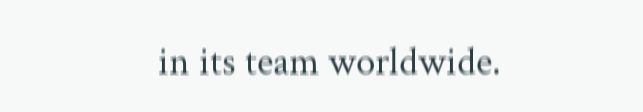in its team worldwide.